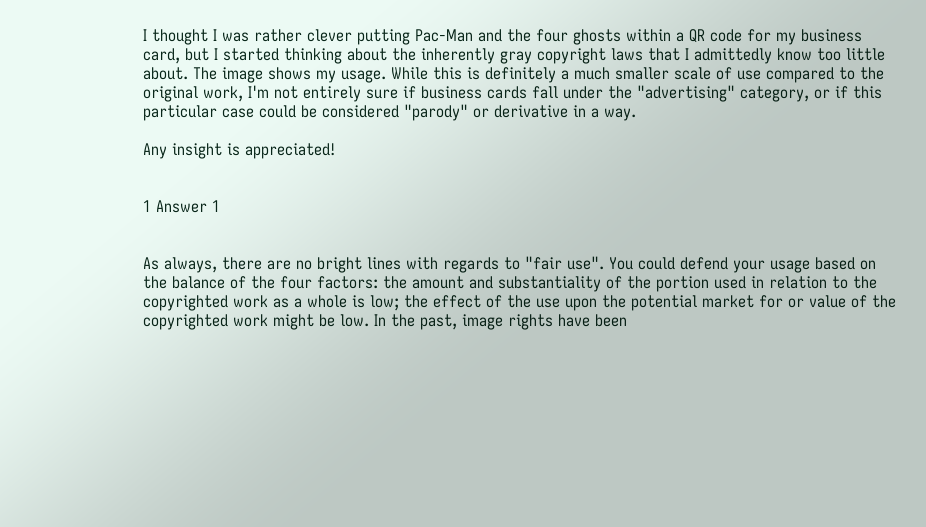I thought I was rather clever putting Pac-Man and the four ghosts within a QR code for my business card, but I started thinking about the inherently gray copyright laws that I admittedly know too little about. The image shows my usage. While this is definitely a much smaller scale of use compared to the original work, I'm not entirely sure if business cards fall under the "advertising" category, or if this particular case could be considered "parody" or derivative in a way.

Any insight is appreciated!


1 Answer 1


As always, there are no bright lines with regards to "fair use". You could defend your usage based on the balance of the four factors: the amount and substantiality of the portion used in relation to the copyrighted work as a whole is low; the effect of the use upon the potential market for or value of the copyrighted work might be low. In the past, image rights have been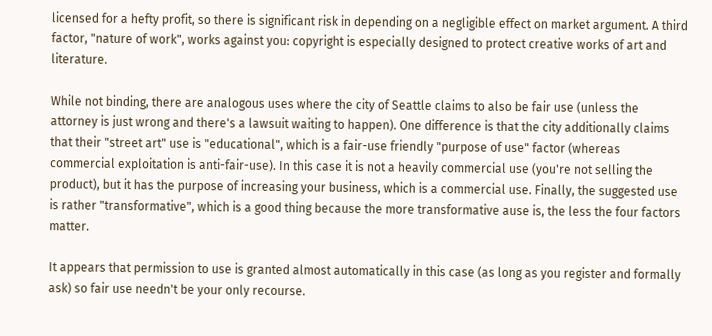licensed for a hefty profit, so there is significant risk in depending on a negligible effect on market argument. A third factor, "nature of work", works against you: copyright is especially designed to protect creative works of art and literature.

While not binding, there are analogous uses where the city of Seattle claims to also be fair use (unless the attorney is just wrong and there's a lawsuit waiting to happen). One difference is that the city additionally claims that their "street art" use is "educational", which is a fair-use friendly "purpose of use" factor (whereas commercial exploitation is anti-fair-use). In this case it is not a heavily commercial use (you're not selling the product), but it has the purpose of increasing your business, which is a commercial use. Finally, the suggested use is rather "transformative", which is a good thing because the more transformative ause is, the less the four factors matter.

It appears that permission to use is granted almost automatically in this case (as long as you register and formally ask) so fair use needn't be your only recourse.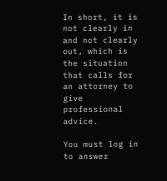In short, it is not clearly in and not clearly out, which is the situation that calls for an attorney to give professional advice.

You must log in to answer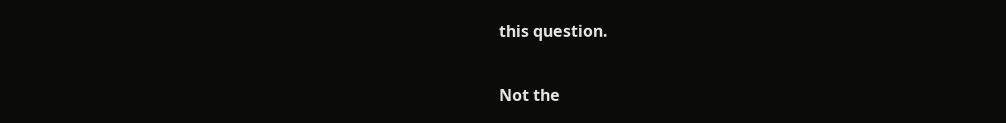this question.

Not the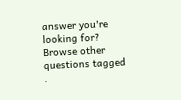answer you're looking for? Browse other questions tagged .